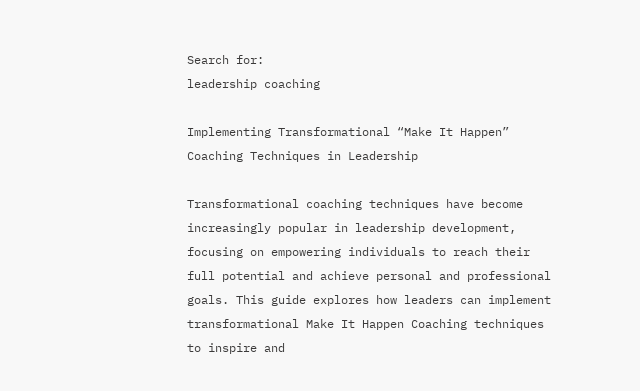Search for:
leadership coaching

Implementing Transformational “Make It Happen” Coaching Techniques in Leadership

Transformational coaching techniques have become increasingly popular in leadership development, focusing on empowering individuals to reach their full potential and achieve personal and professional goals. This guide explores how leaders can implement transformational Make It Happen Coaching techniques to inspire and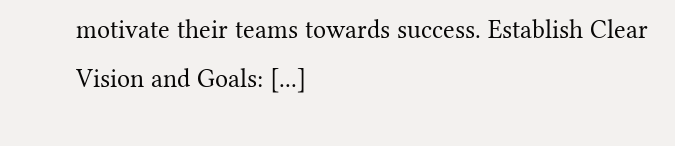motivate their teams towards success. Establish Clear Vision and Goals: [...]